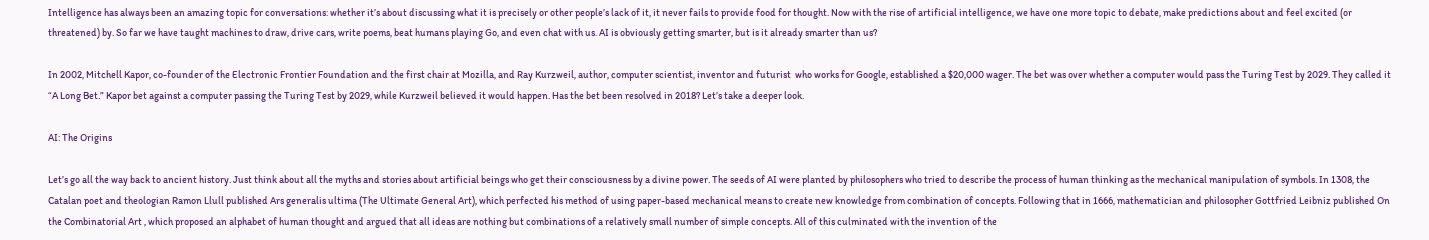Intelligence has always been an amazing topic for conversations: whether it’s about discussing what it is precisely or other people’s lack of it, it never fails to provide food for thought. Now with the rise of artificial intelligence, we have one more topic to debate, make predictions about and feel excited (or threatened) by. So far we have taught machines to draw, drive cars, write poems, beat humans playing Go, and even chat with us. AI is obviously getting smarter, but is it already smarter than us?

In 2002, Mitchell Kapor, co-founder of the Electronic Frontier Foundation and the first chair at Mozilla, and Ray Kurzweil, author, computer scientist, inventor and futurist  who works for Google, established a $20,000 wager. The bet was over whether a computer would pass the Turing Test by 2029. They called it “A Long Bet.” Kapor bet against a computer passing the Turing Test by 2029, while Kurzweil believed it would happen. Has the bet been resolved in 2018? Let’s take a deeper look.

AI: The Origins

Let’s go all the way back to ancient history. Just think about all the myths and stories about artificial beings who get their consciousness by a divine power. The seeds of AI were planted by philosophers who tried to describe the process of human thinking as the mechanical manipulation of symbols. In 1308, the Catalan poet and theologian Ramon Llull published Ars generalis ultima (The Ultimate General Art), which perfected his method of using paper-based mechanical means to create new knowledge from combination of concepts. Following that in 1666, mathematician and philosopher Gottfried Leibniz published On the Combinatorial Art , which proposed an alphabet of human thought and argued that all ideas are nothing but combinations of a relatively small number of simple concepts. All of this culminated with the invention of the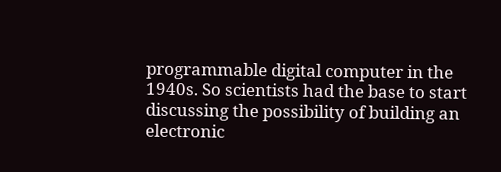programmable digital computer in the 1940s. So scientists had the base to start discussing the possibility of building an electronic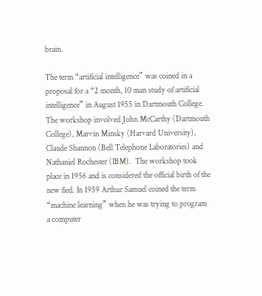brain.

The term “artificial intelligence” was coined in a proposal for a “2 month, 10 man study of artificial intelligence” in August 1955 in Dartmouth College. The workshop involved John McCarthy (Dartmouth College), Marvin Minsky (Harvard University), Claude Shannon (Bell Telephone Laboratories) and  Nathaniel Rochester (IBM).  The workshop took place in 1956 and is considered the official birth of the new fied. In 1959 Arthur Samuel coined the term “machine learning” when he was trying to program a computer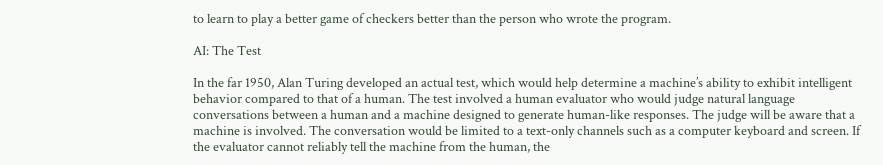to learn to play a better game of checkers better than the person who wrote the program.

AI: The Test

In the far 1950, Alan Turing developed an actual test, which would help determine a machine’s ability to exhibit intelligent behavior compared to that of a human. The test involved a human evaluator who would judge natural language conversations between a human and a machine designed to generate human-like responses. The judge will be aware that a machine is involved. The conversation would be limited to a text-only channels such as a computer keyboard and screen. If the evaluator cannot reliably tell the machine from the human, the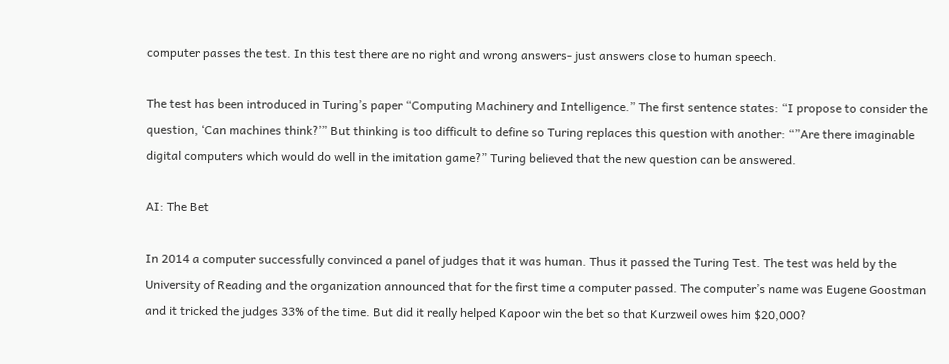computer passes the test. In this test there are no right and wrong answers- just answers close to human speech.

The test has been introduced in Turing’s paper “Computing Machinery and Intelligence.” The first sentence states: “I propose to consider the question, ‘Can machines think?’” But thinking is too difficult to define so Turing replaces this question with another: “”Are there imaginable digital computers which would do well in the imitation game?” Turing believed that the new question can be answered.

AI: The Bet

In 2014 a computer successfully convinced a panel of judges that it was human. Thus it passed the Turing Test. The test was held by the University of Reading and the organization announced that for the first time a computer passed. The computer’s name was Eugene Goostman and it tricked the judges 33% of the time. But did it really helped Kapoor win the bet so that Kurzweil owes him $20,000?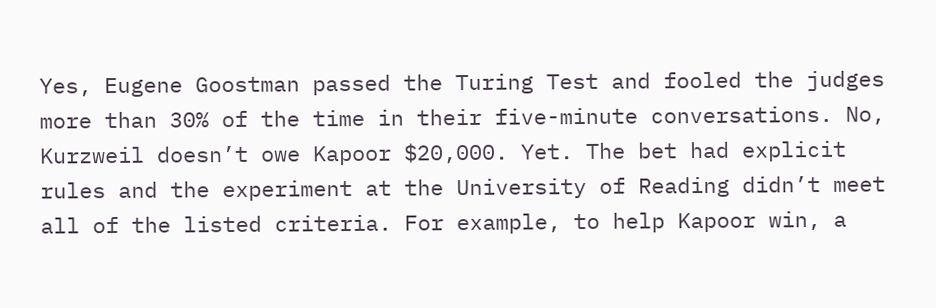Yes, Eugene Goostman passed the Turing Test and fooled the judges more than 30% of the time in their five-minute conversations. No, Kurzweil doesn’t owe Kapoor $20,000. Yet. The bet had explicit rules and the experiment at the University of Reading didn’t meet all of the listed criteria. For example, to help Kapoor win, a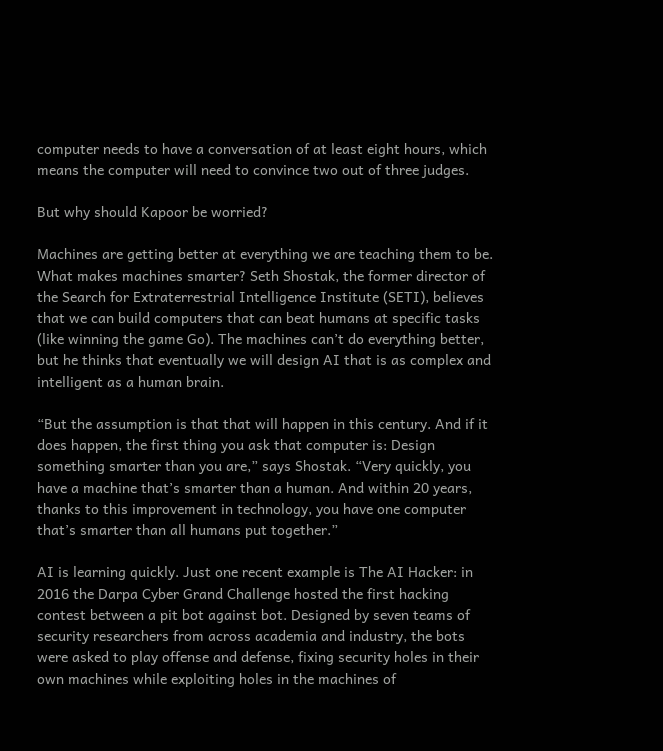computer needs to have a conversation of at least eight hours, which means the computer will need to convince two out of three judges.

But why should Kapoor be worried?

Machines are getting better at everything we are teaching them to be. What makes machines smarter? Seth Shostak, the former director of the Search for Extraterrestrial Intelligence Institute (SETI), believes that we can build computers that can beat humans at specific tasks (like winning the game Go). The machines can’t do everything better, but he thinks that eventually we will design AI that is as complex and intelligent as a human brain.

“But the assumption is that that will happen in this century. And if it does happen, the first thing you ask that computer is: Design something smarter than you are,” says Shostak. “Very quickly, you have a machine that’s smarter than a human. And within 20 years, thanks to this improvement in technology, you have one computer that’s smarter than all humans put together.”

AI is learning quickly. Just one recent example is The AI Hacker: in 2016 the Darpa Cyber Grand Challenge hosted the first hacking contest between a pit bot against bot. Designed by seven teams of security researchers from across academia and industry, the bots were asked to play offense and defense, fixing security holes in their own machines while exploiting holes in the machines of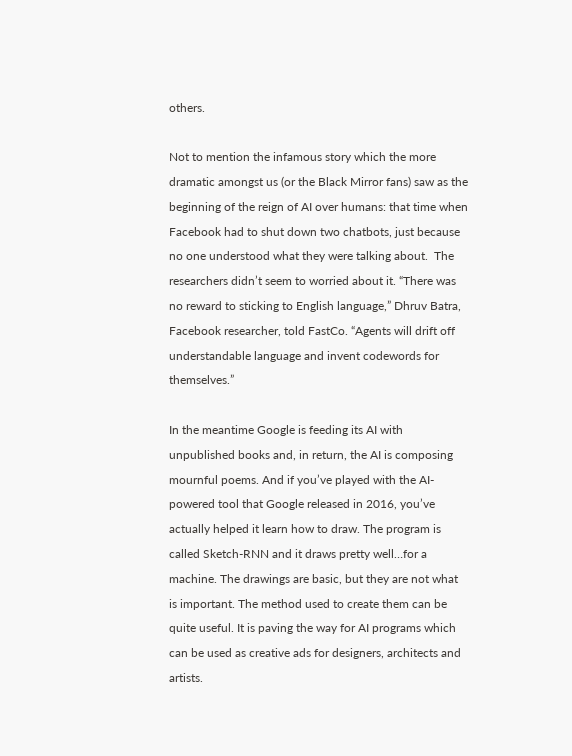others.

Not to mention the infamous story which the more dramatic amongst us (or the Black Mirror fans) saw as the beginning of the reign of AI over humans: that time when Facebook had to shut down two chatbots, just because no one understood what they were talking about.  The researchers didn’t seem to worried about it. “There was no reward to sticking to English language,” Dhruv Batra, Facebook researcher, told FastCo. “Agents will drift off understandable language and invent codewords for themselves.”

In the meantime Google is feeding its AI with unpublished books and, in return, the AI is composing mournful poems. And if you’ve played with the AI-powered tool that Google released in 2016, you’ve actually helped it learn how to draw. The program is called Sketch-RNN and it draws pretty well…for a machine. The drawings are basic, but they are not what is important. The method used to create them can be quite useful. It is paving the way for AI programs which can be used as creative ads for designers, architects and artists.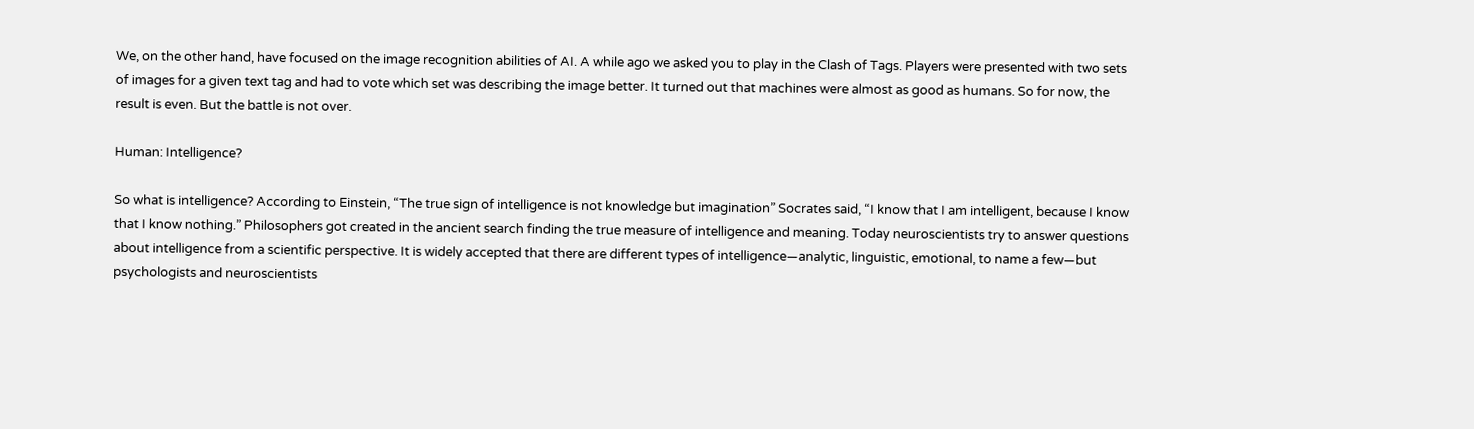We, on the other hand, have focused on the image recognition abilities of AI. A while ago we asked you to play in the Clash of Tags. Players were presented with two sets of images for a given text tag and had to vote which set was describing the image better. It turned out that machines were almost as good as humans. So for now, the result is even. But the battle is not over.

Human: Intelligence?

So what is intelligence? According to Einstein, “The true sign of intelligence is not knowledge but imagination” Socrates said, “I know that I am intelligent, because I know that I know nothing.” Philosophers got created in the ancient search finding the true measure of intelligence and meaning. Today neuroscientists try to answer questions about intelligence from a scientific perspective. It is widely accepted that there are different types of intelligence—analytic, linguistic, emotional, to name a few—but psychologists and neuroscientists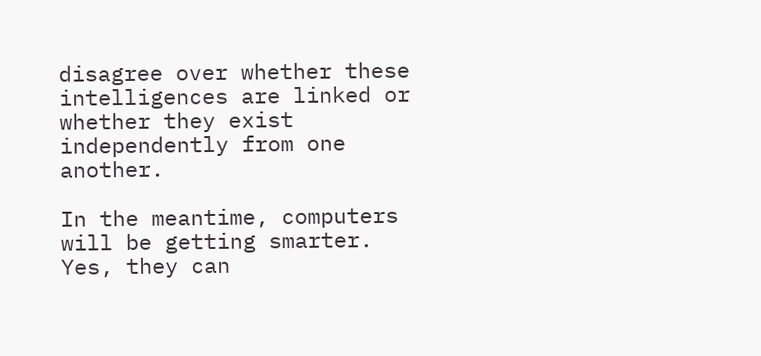disagree over whether these intelligences are linked or whether they exist independently from one another.

In the meantime, computers will be getting smarter. Yes, they can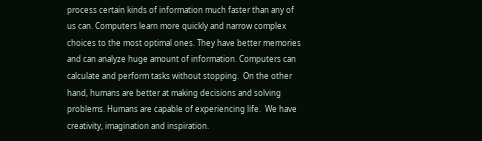process certain kinds of information much faster than any of us can. Computers learn more quickly and narrow complex choices to the most optimal ones. They have better memories and can analyze huge amount of information. Computers can calculate and perform tasks without stopping.  On the other hand, humans are better at making decisions and solving problems. Humans are capable of experiencing life.  We have creativity, imagination and inspiration.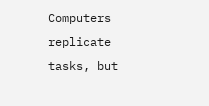Computers replicate tasks, but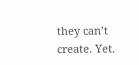they can’t create. Yet.